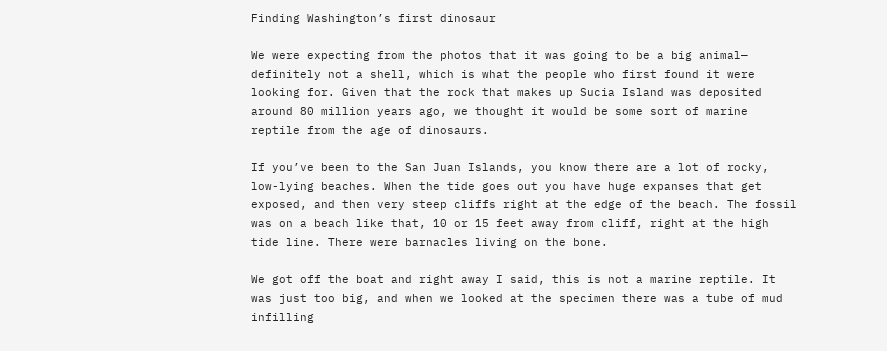Finding Washington’s first dinosaur

We were expecting from the photos that it was going to be a big animal— definitely not a shell, which is what the people who first found it were looking for. Given that the rock that makes up Sucia Island was deposited around 80 million years ago, we thought it would be some sort of marine reptile from the age of dinosaurs.

If you’ve been to the San Juan Islands, you know there are a lot of rocky, low-lying beaches. When the tide goes out you have huge expanses that get exposed, and then very steep cliffs right at the edge of the beach. The fossil was on a beach like that, 10 or 15 feet away from cliff, right at the high tide line. There were barnacles living on the bone.

We got off the boat and right away I said, this is not a marine reptile. It was just too big, and when we looked at the specimen there was a tube of mud infilling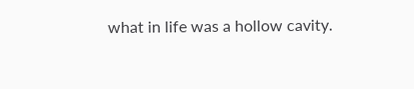what in life was a hollow cavity.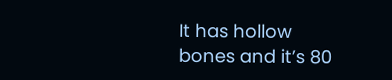It has hollow bones and it’s 80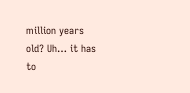million years old? Uh… it has to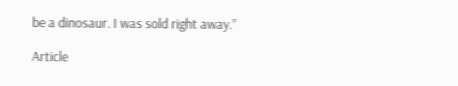be a dinosaur. I was sold right away.”

Article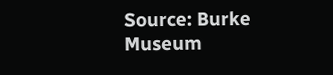Source: Burke Museum